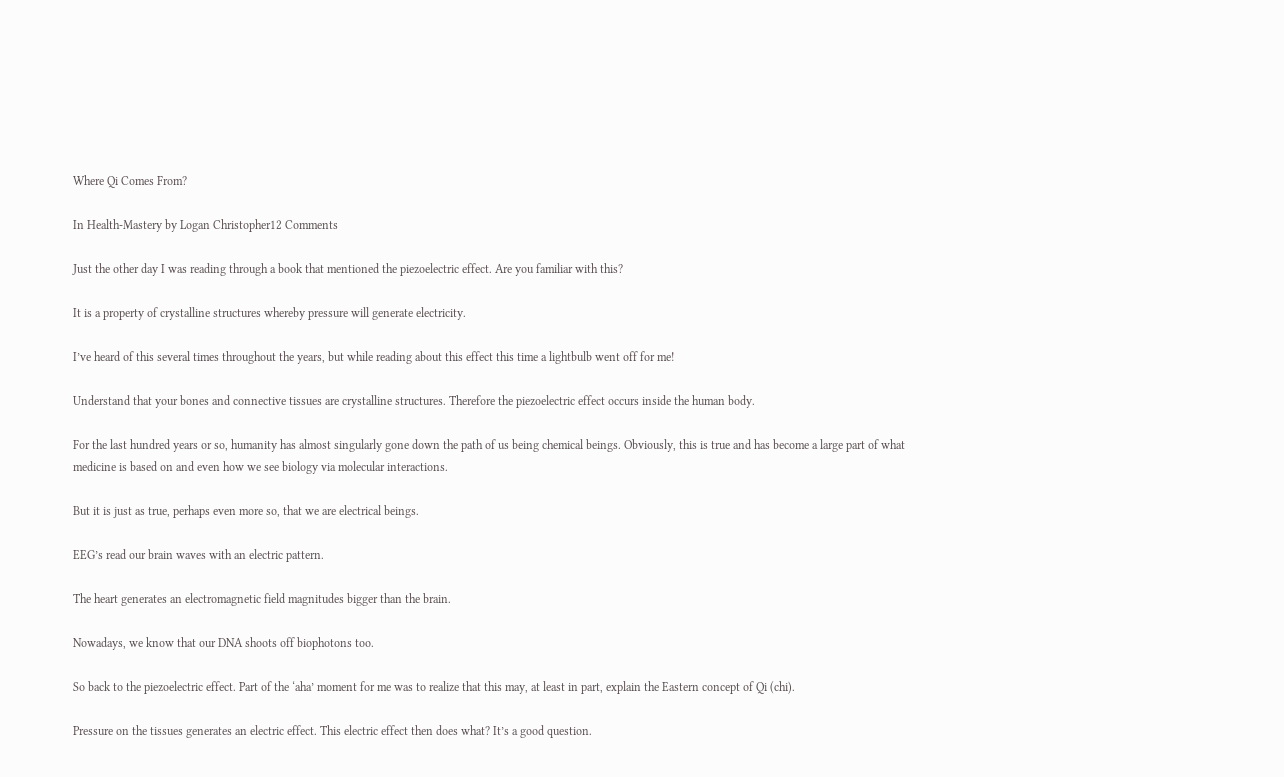Where Qi Comes From?

In Health-Mastery by Logan Christopher12 Comments

Just the other day I was reading through a book that mentioned the piezoelectric effect. Are you familiar with this?

It is a property of crystalline structures whereby pressure will generate electricity.

I’ve heard of this several times throughout the years, but while reading about this effect this time a lightbulb went off for me!

Understand that your bones and connective tissues are crystalline structures. Therefore the piezoelectric effect occurs inside the human body.

For the last hundred years or so, humanity has almost singularly gone down the path of us being chemical beings. Obviously, this is true and has become a large part of what medicine is based on and even how we see biology via molecular interactions.

But it is just as true, perhaps even more so, that we are electrical beings.

EEG’s read our brain waves with an electric pattern.

The heart generates an electromagnetic field magnitudes bigger than the brain.

Nowadays, we know that our DNA shoots off biophotons too.

So back to the piezoelectric effect. Part of the ‘aha’ moment for me was to realize that this may, at least in part, explain the Eastern concept of Qi (chi).

Pressure on the tissues generates an electric effect. This electric effect then does what? It’s a good question.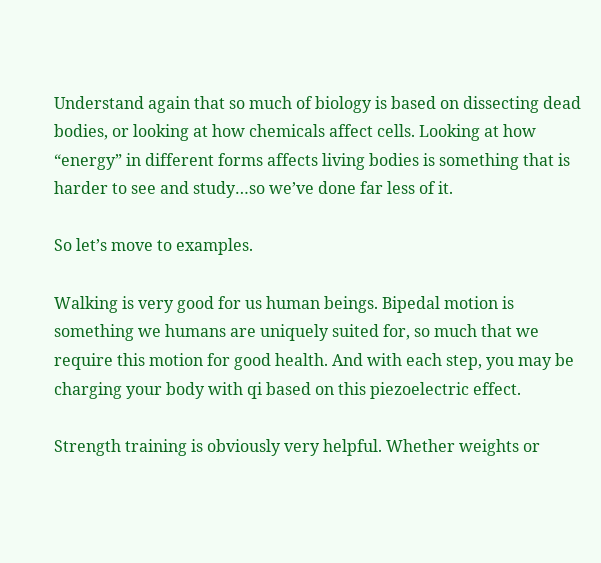Understand again that so much of biology is based on dissecting dead bodies, or looking at how chemicals affect cells. Looking at how “energy” in different forms affects living bodies is something that is harder to see and study…so we’ve done far less of it.

So let’s move to examples.

Walking is very good for us human beings. Bipedal motion is something we humans are uniquely suited for, so much that we require this motion for good health. And with each step, you may be charging your body with qi based on this piezoelectric effect.

Strength training is obviously very helpful. Whether weights or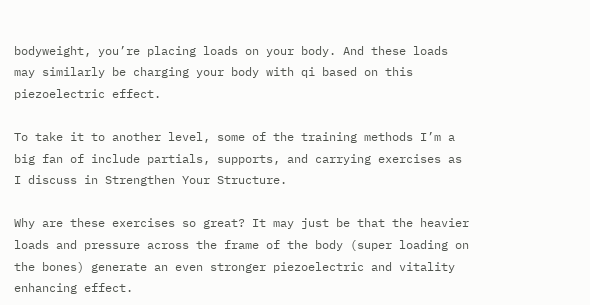bodyweight, you’re placing loads on your body. And these loads may similarly be charging your body with qi based on this piezoelectric effect.

To take it to another level, some of the training methods I’m a big fan of include partials, supports, and carrying exercises as I discuss in Strengthen Your Structure.

Why are these exercises so great? It may just be that the heavier loads and pressure across the frame of the body (super loading on the bones) generate an even stronger piezoelectric and vitality enhancing effect.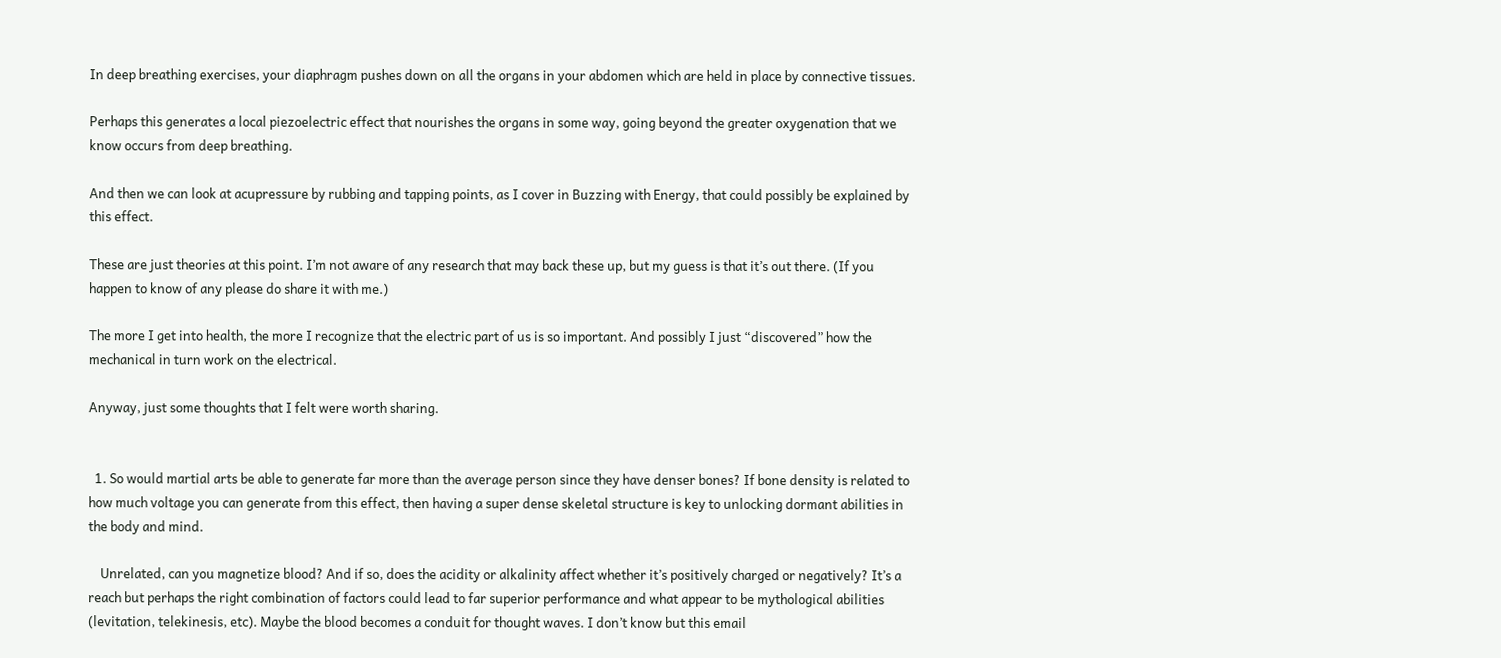In deep breathing exercises, your diaphragm pushes down on all the organs in your abdomen which are held in place by connective tissues.

Perhaps this generates a local piezoelectric effect that nourishes the organs in some way, going beyond the greater oxygenation that we know occurs from deep breathing.

And then we can look at acupressure by rubbing and tapping points, as I cover in Buzzing with Energy, that could possibly be explained by this effect.

These are just theories at this point. I’m not aware of any research that may back these up, but my guess is that it’s out there. (If you happen to know of any please do share it with me.)

The more I get into health, the more I recognize that the electric part of us is so important. And possibly I just “discovered” how the mechanical in turn work on the electrical.

Anyway, just some thoughts that I felt were worth sharing.


  1. So would martial arts be able to generate far more than the average person since they have denser bones? If bone density is related to how much voltage you can generate from this effect, then having a super dense skeletal structure is key to unlocking dormant abilities in the body and mind.

    Unrelated, can you magnetize blood? And if so, does the acidity or alkalinity affect whether it’s positively charged or negatively? It’s a reach but perhaps the right combination of factors could lead to far superior performance and what appear to be mythological abilities (levitation, telekinesis, etc). Maybe the blood becomes a conduit for thought waves. I don’t know but this email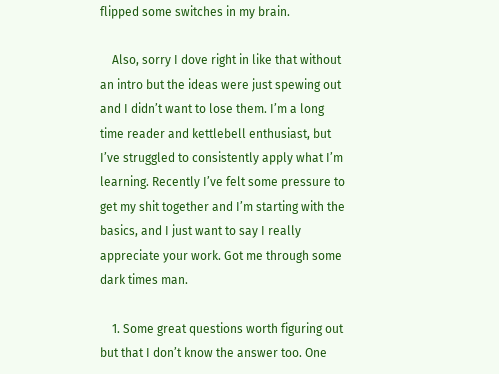flipped some switches in my brain.

    Also, sorry I dove right in like that without an intro but the ideas were just spewing out and I didn’t want to lose them. I’m a long time reader and kettlebell enthusiast, but I’ve struggled to consistently apply what I’m learning. Recently I’ve felt some pressure to get my shit together and I’m starting with the basics, and I just want to say I really appreciate your work. Got me through some dark times man.

    1. Some great questions worth figuring out but that I don’t know the answer too. One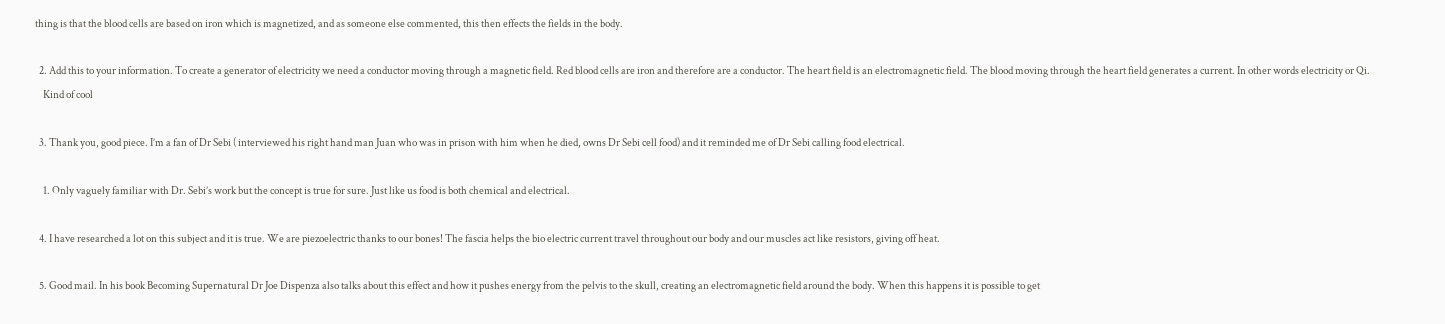thing is that the blood cells are based on iron which is magnetized, and as someone else commented, this then effects the fields in the body.

  2. Add this to your information. To create a generator of electricity we need a conductor moving through a magnetic field. Red blood cells are iron and therefore are a conductor. The heart field is an electromagnetic field. The blood moving through the heart field generates a current. In other words electricity or Qi.
    Kind of cool

  3. Thank you, good piece. I’m a fan of Dr Sebi ( interviewed his right hand man Juan who was in prison with him when he died, owns Dr Sebi cell food) and it reminded me of Dr Sebi calling food electrical.

    1. Only vaguely familiar with Dr. Sebi’s work but the concept is true for sure. Just like us food is both chemical and electrical.

  4. I have researched a lot on this subject and it is true. We are piezoelectric thanks to our bones! The fascia helps the bio electric current travel throughout our body and our muscles act like resistors, giving off heat.

  5. Good mail. In his book Becoming Supernatural Dr Joe Dispenza also talks about this effect and how it pushes energy from the pelvis to the skull, creating an electromagnetic field around the body. When this happens it is possible to get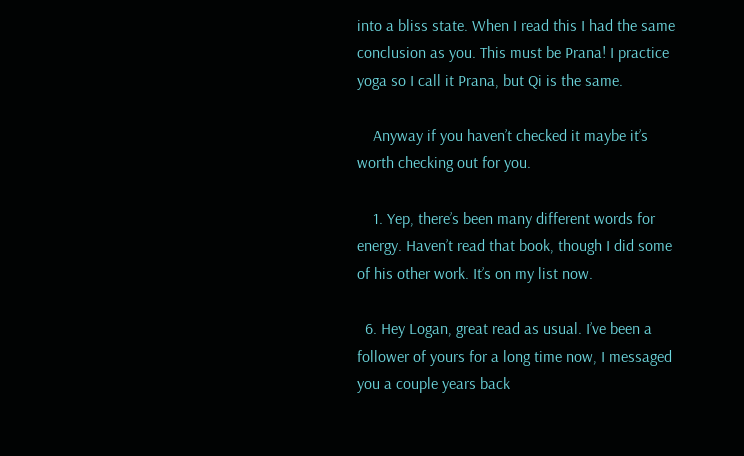into a bliss state. When I read this I had the same conclusion as you. This must be Prana! I practice yoga so I call it Prana, but Qi is the same.

    Anyway if you haven’t checked it maybe it’s worth checking out for you.

    1. Yep, there’s been many different words for energy. Haven’t read that book, though I did some of his other work. It’s on my list now.

  6. Hey Logan, great read as usual. I’ve been a follower of yours for a long time now, I messaged you a couple years back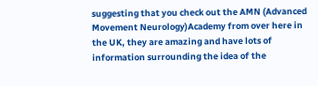suggesting that you check out the AMN (Advanced Movement Neurology)Academy from over here in the UK, they are amazing and have lots of information surrounding the idea of the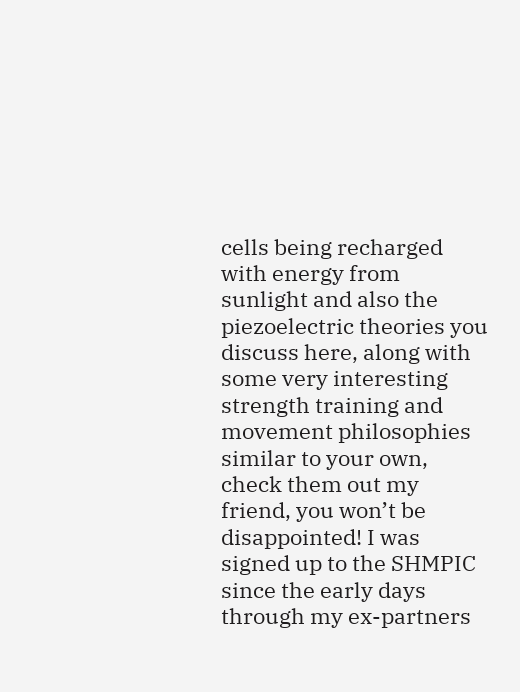cells being recharged with energy from sunlight and also the piezoelectric theories you discuss here, along with some very interesting strength training and movement philosophies similar to your own, check them out my friend, you won’t be disappointed! I was signed up to the SHMPIC since the early days through my ex-partners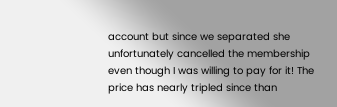account but since we separated she unfortunately cancelled the membership even though I was willing to pay for it! The price has nearly tripled since than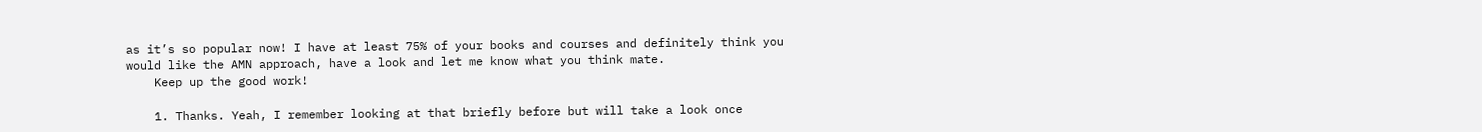as it’s so popular now! I have at least 75% of your books and courses and definitely think you would like the AMN approach, have a look and let me know what you think mate.
    Keep up the good work!

    1. Thanks. Yeah, I remember looking at that briefly before but will take a look once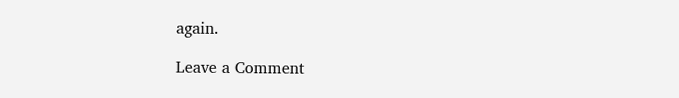again.

Leave a Comment